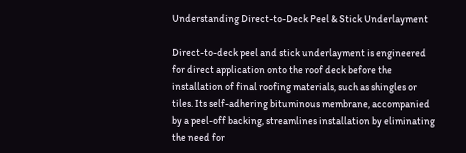Understanding Direct-to-Deck Peel & Stick Underlayment

Direct-to-deck peel and stick underlayment is engineered for direct application onto the roof deck before the installation of final roofing materials, such as shingles or tiles. Its self-adhering bituminous membrane, accompanied by a peel-off backing, streamlines installation by eliminating the need for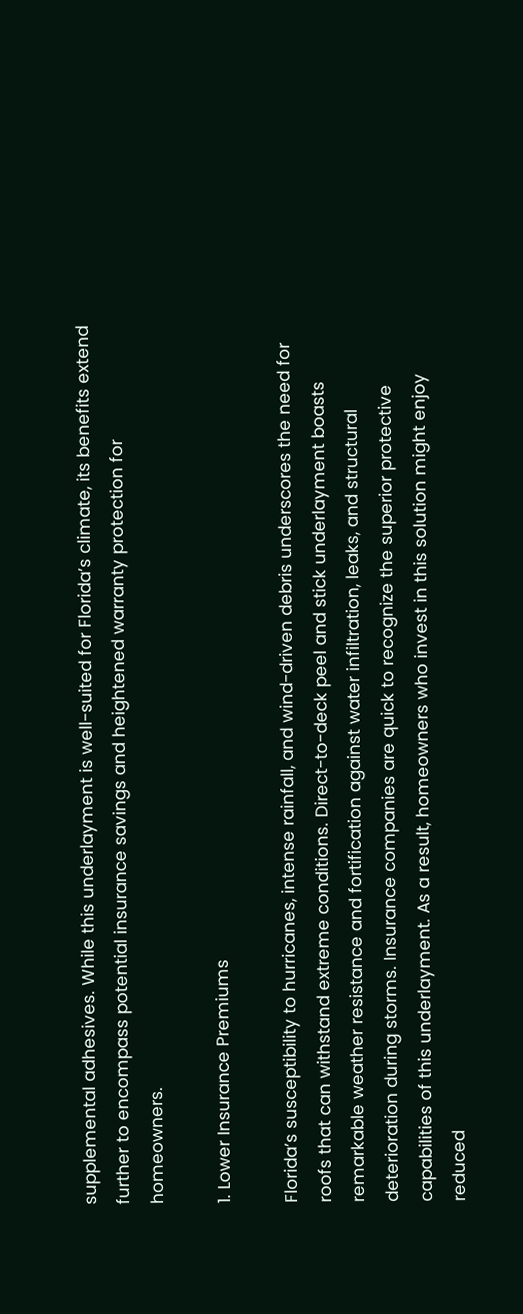supplemental adhesives. While this underlayment is well-suited for Florida’s climate, its benefits extend further to encompass potential insurance savings and heightened warranty protection for homeowners.

1. Lower Insurance Premiums

Florida’s susceptibility to hurricanes, intense rainfall, and wind-driven debris underscores the need for roofs that can withstand extreme conditions. Direct-to-deck peel and stick underlayment boasts remarkable weather resistance and fortification against water infiltration, leaks, and structural deterioration during storms. Insurance companies are quick to recognize the superior protective capabilities of this underlayment. As a result, homeowners who invest in this solution might enjoy reduced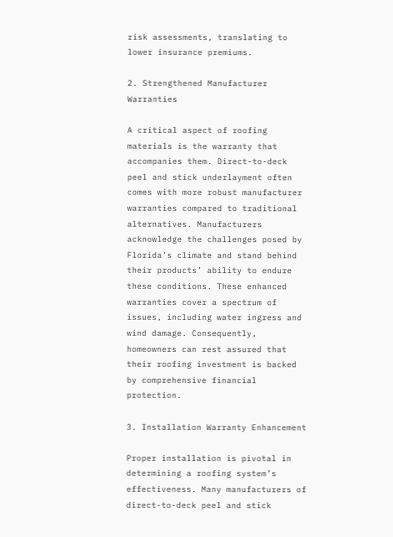risk assessments, translating to lower insurance premiums.

2. Strengthened Manufacturer Warranties

A critical aspect of roofing materials is the warranty that accompanies them. Direct-to-deck peel and stick underlayment often comes with more robust manufacturer warranties compared to traditional alternatives. Manufacturers acknowledge the challenges posed by Florida’s climate and stand behind their products’ ability to endure these conditions. These enhanced warranties cover a spectrum of issues, including water ingress and wind damage. Consequently, homeowners can rest assured that their roofing investment is backed by comprehensive financial protection.

3. Installation Warranty Enhancement

Proper installation is pivotal in determining a roofing system’s effectiveness. Many manufacturers of direct-to-deck peel and stick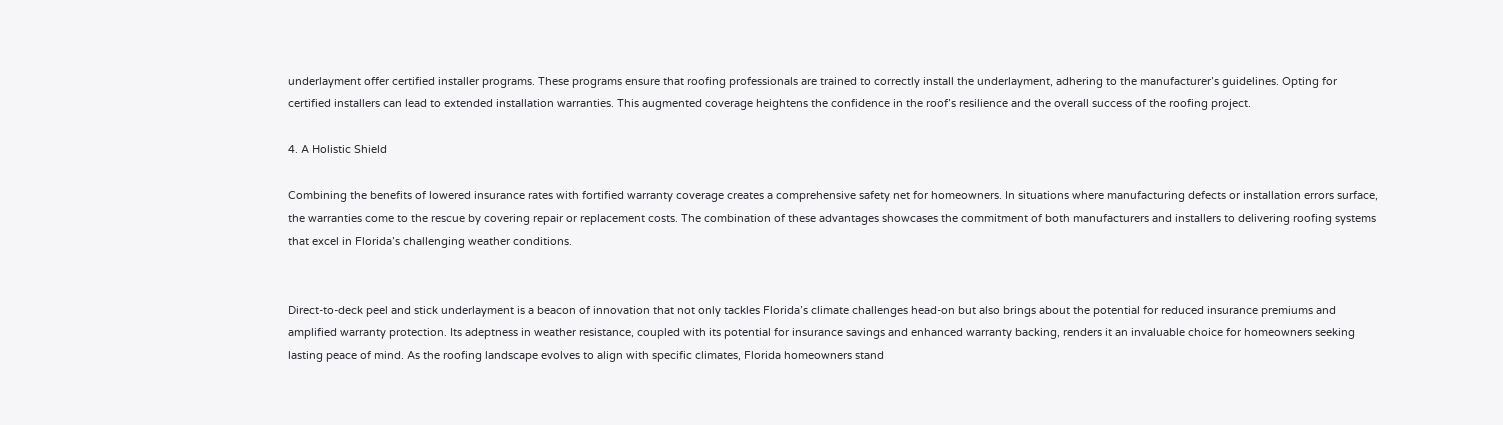underlayment offer certified installer programs. These programs ensure that roofing professionals are trained to correctly install the underlayment, adhering to the manufacturer’s guidelines. Opting for certified installers can lead to extended installation warranties. This augmented coverage heightens the confidence in the roof’s resilience and the overall success of the roofing project.

4. A Holistic Shield

Combining the benefits of lowered insurance rates with fortified warranty coverage creates a comprehensive safety net for homeowners. In situations where manufacturing defects or installation errors surface, the warranties come to the rescue by covering repair or replacement costs. The combination of these advantages showcases the commitment of both manufacturers and installers to delivering roofing systems that excel in Florida’s challenging weather conditions.


Direct-to-deck peel and stick underlayment is a beacon of innovation that not only tackles Florida’s climate challenges head-on but also brings about the potential for reduced insurance premiums and amplified warranty protection. Its adeptness in weather resistance, coupled with its potential for insurance savings and enhanced warranty backing, renders it an invaluable choice for homeowners seeking lasting peace of mind. As the roofing landscape evolves to align with specific climates, Florida homeowners stand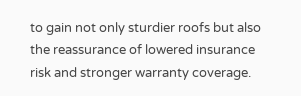to gain not only sturdier roofs but also the reassurance of lowered insurance risk and stronger warranty coverage.